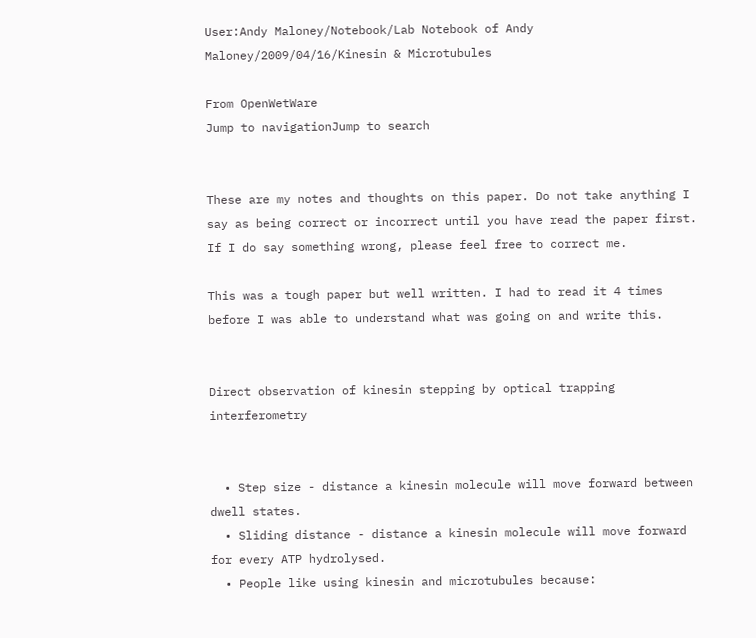User:Andy Maloney/Notebook/Lab Notebook of Andy Maloney/2009/04/16/Kinesin & Microtubules

From OpenWetWare
Jump to navigationJump to search


These are my notes and thoughts on this paper. Do not take anything I say as being correct or incorrect until you have read the paper first. If I do say something wrong, please feel free to correct me.

This was a tough paper but well written. I had to read it 4 times before I was able to understand what was going on and write this.


Direct observation of kinesin stepping by optical trapping interferometry


  • Step size - distance a kinesin molecule will move forward between dwell states.
  • Sliding distance - distance a kinesin molecule will move forward for every ATP hydrolysed.
  • People like using kinesin and microtubules because: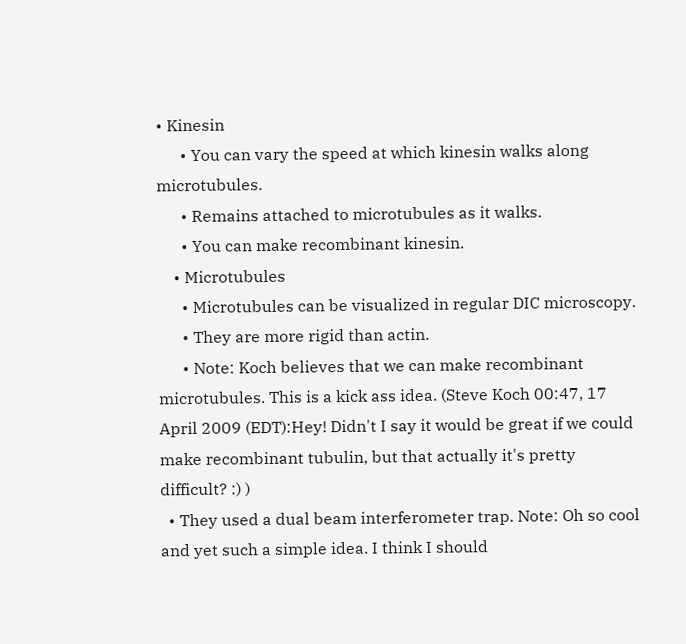• Kinesin
      • You can vary the speed at which kinesin walks along microtubules.
      • Remains attached to microtubules as it walks.
      • You can make recombinant kinesin.
    • Microtubules
      • Microtubules can be visualized in regular DIC microscopy.
      • They are more rigid than actin.
      • Note: Koch believes that we can make recombinant microtubules. This is a kick ass idea. (Steve Koch 00:47, 17 April 2009 (EDT):Hey! Didn't I say it would be great if we could make recombinant tubulin, but that actually it's pretty difficult? :) )
  • They used a dual beam interferometer trap. Note: Oh so cool and yet such a simple idea. I think I should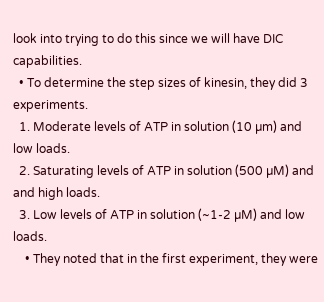look into trying to do this since we will have DIC capabilities.
  • To determine the step sizes of kinesin, they did 3 experiments.
  1. Moderate levels of ATP in solution (10 µm) and low loads.
  2. Saturating levels of ATP in solution (500 µM) and and high loads.
  3. Low levels of ATP in solution (~1-2 µM) and low loads.
    • They noted that in the first experiment, they were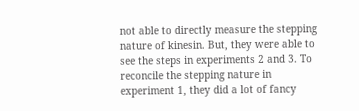not able to directly measure the stepping nature of kinesin. But, they were able to see the steps in experiments 2 and 3. To reconcile the stepping nature in experiment 1, they did a lot of fancy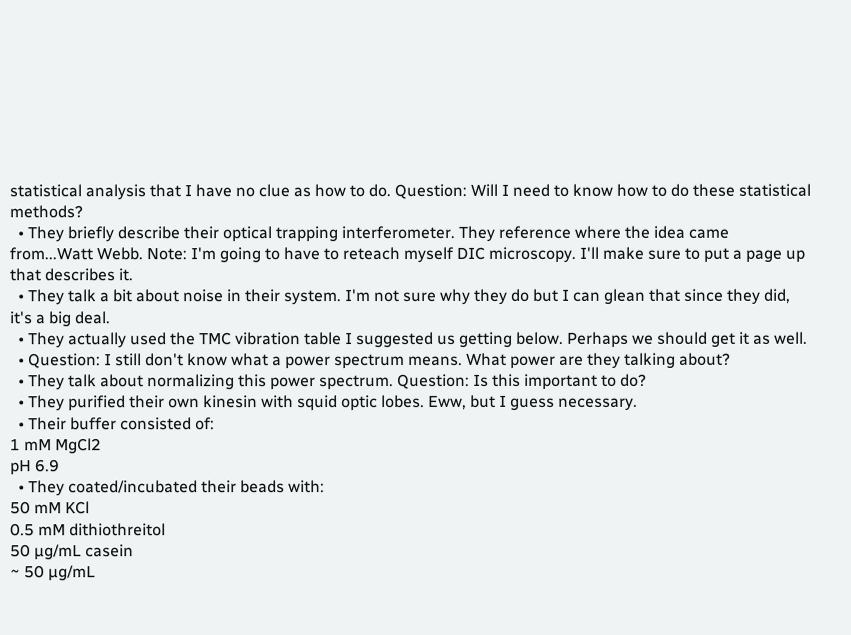statistical analysis that I have no clue as how to do. Question: Will I need to know how to do these statistical methods?
  • They briefly describe their optical trapping interferometer. They reference where the idea came from...Watt Webb. Note: I'm going to have to reteach myself DIC microscopy. I'll make sure to put a page up that describes it.
  • They talk a bit about noise in their system. I'm not sure why they do but I can glean that since they did, it's a big deal.
  • They actually used the TMC vibration table I suggested us getting below. Perhaps we should get it as well.
  • Question: I still don't know what a power spectrum means. What power are they talking about?
  • They talk about normalizing this power spectrum. Question: Is this important to do?
  • They purified their own kinesin with squid optic lobes. Eww, but I guess necessary.
  • Their buffer consisted of:
1 mM MgCl2
pH 6.9
  • They coated/incubated their beads with:
50 mM KCl
0.5 mM dithiothreitol
50 µg/mL casein
~ 50 µg/mL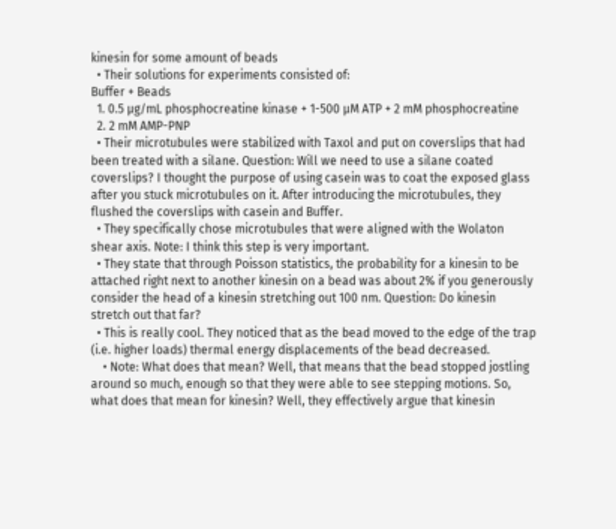kinesin for some amount of beads
  • Their solutions for experiments consisted of:
Buffer + Beads
  1. 0.5 µg/mL phosphocreatine kinase + 1-500 µM ATP + 2 mM phosphocreatine
  2. 2 mM AMP-PNP
  • Their microtubules were stabilized with Taxol and put on coverslips that had been treated with a silane. Question: Will we need to use a silane coated coverslips? I thought the purpose of using casein was to coat the exposed glass after you stuck microtubules on it. After introducing the microtubules, they flushed the coverslips with casein and Buffer.
  • They specifically chose microtubules that were aligned with the Wolaton shear axis. Note: I think this step is very important.
  • They state that through Poisson statistics, the probability for a kinesin to be attached right next to another kinesin on a bead was about 2% if you generously consider the head of a kinesin stretching out 100 nm. Question: Do kinesin stretch out that far?
  • This is really cool. They noticed that as the bead moved to the edge of the trap (i.e. higher loads) thermal energy displacements of the bead decreased.
    • Note: What does that mean? Well, that means that the bead stopped jostling around so much, enough so that they were able to see stepping motions. So, what does that mean for kinesin? Well, they effectively argue that kinesin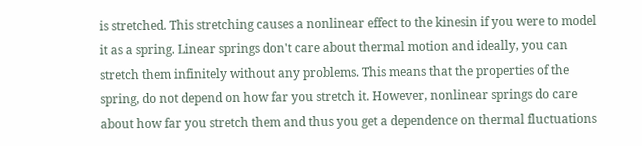is stretched. This stretching causes a nonlinear effect to the kinesin if you were to model it as a spring. Linear springs don't care about thermal motion and ideally, you can stretch them infinitely without any problems. This means that the properties of the spring, do not depend on how far you stretch it. However, nonlinear springs do care about how far you stretch them and thus you get a dependence on thermal fluctuations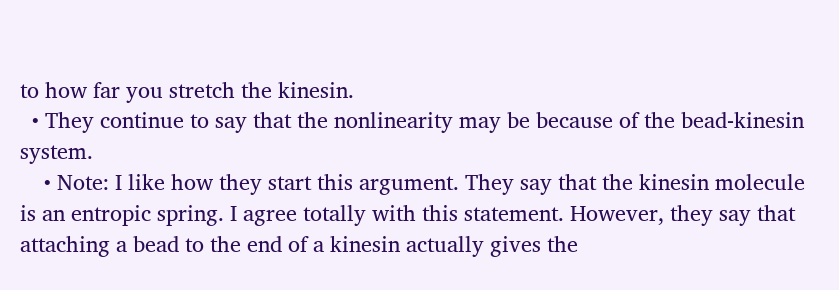to how far you stretch the kinesin.
  • They continue to say that the nonlinearity may be because of the bead-kinesin system.
    • Note: I like how they start this argument. They say that the kinesin molecule is an entropic spring. I agree totally with this statement. However, they say that attaching a bead to the end of a kinesin actually gives the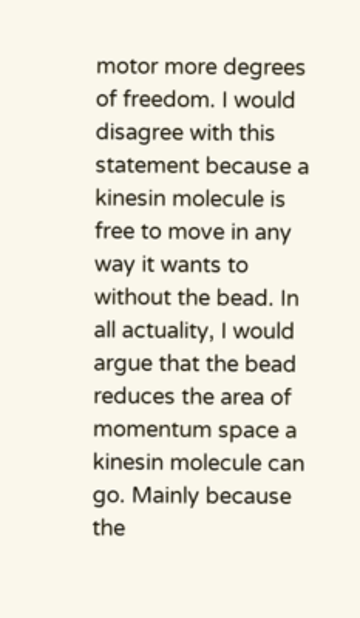motor more degrees of freedom. I would disagree with this statement because a kinesin molecule is free to move in any way it wants to without the bead. In all actuality, I would argue that the bead reduces the area of momentum space a kinesin molecule can go. Mainly because the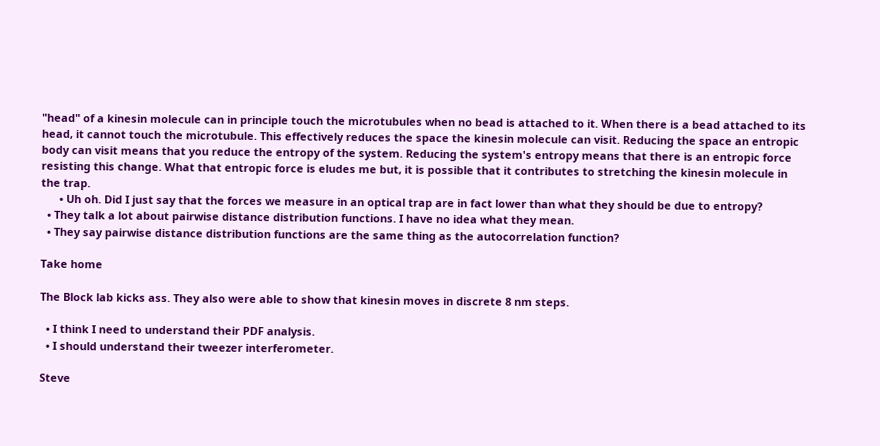"head" of a kinesin molecule can in principle touch the microtubules when no bead is attached to it. When there is a bead attached to its head, it cannot touch the microtubule. This effectively reduces the space the kinesin molecule can visit. Reducing the space an entropic body can visit means that you reduce the entropy of the system. Reducing the system's entropy means that there is an entropic force resisting this change. What that entropic force is eludes me but, it is possible that it contributes to stretching the kinesin molecule in the trap.
      • Uh oh. Did I just say that the forces we measure in an optical trap are in fact lower than what they should be due to entropy?
  • They talk a lot about pairwise distance distribution functions. I have no idea what they mean.
  • They say pairwise distance distribution functions are the same thing as the autocorrelation function?

Take home

The Block lab kicks ass. They also were able to show that kinesin moves in discrete 8 nm steps.

  • I think I need to understand their PDF analysis.
  • I should understand their tweezer interferometer.

Steve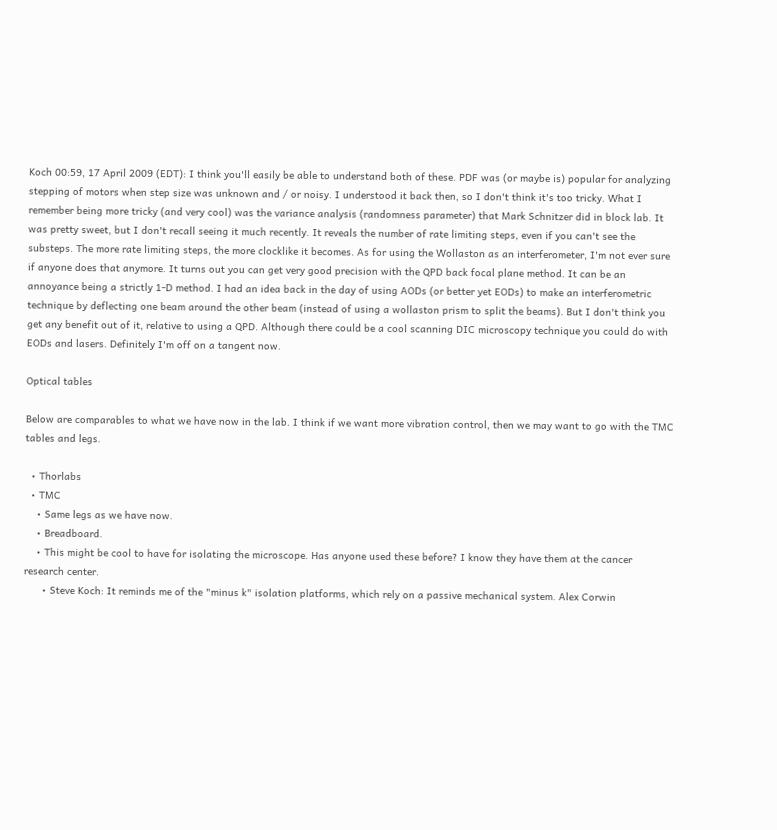Koch 00:59, 17 April 2009 (EDT): I think you'll easily be able to understand both of these. PDF was (or maybe is) popular for analyzing stepping of motors when step size was unknown and / or noisy. I understood it back then, so I don't think it's too tricky. What I remember being more tricky (and very cool) was the variance analysis (randomness parameter) that Mark Schnitzer did in block lab. It was pretty sweet, but I don't recall seeing it much recently. It reveals the number of rate limiting steps, even if you can't see the substeps. The more rate limiting steps, the more clocklike it becomes. As for using the Wollaston as an interferometer, I'm not ever sure if anyone does that anymore. It turns out you can get very good precision with the QPD back focal plane method. It can be an annoyance being a strictly 1-D method. I had an idea back in the day of using AODs (or better yet EODs) to make an interferometric technique by deflecting one beam around the other beam (instead of using a wollaston prism to split the beams). But I don't think you get any benefit out of it, relative to using a QPD. Although there could be a cool scanning DIC microscopy technique you could do with EODs and lasers. Definitely I'm off on a tangent now.

Optical tables

Below are comparables to what we have now in the lab. I think if we want more vibration control, then we may want to go with the TMC tables and legs.

  • Thorlabs
  • TMC
    • Same legs as we have now.
    • Breadboard.
    • This might be cool to have for isolating the microscope. Has anyone used these before? I know they have them at the cancer research center.
      • Steve Koch: It reminds me of the "minus k" isolation platforms, which rely on a passive mechanical system. Alex Corwin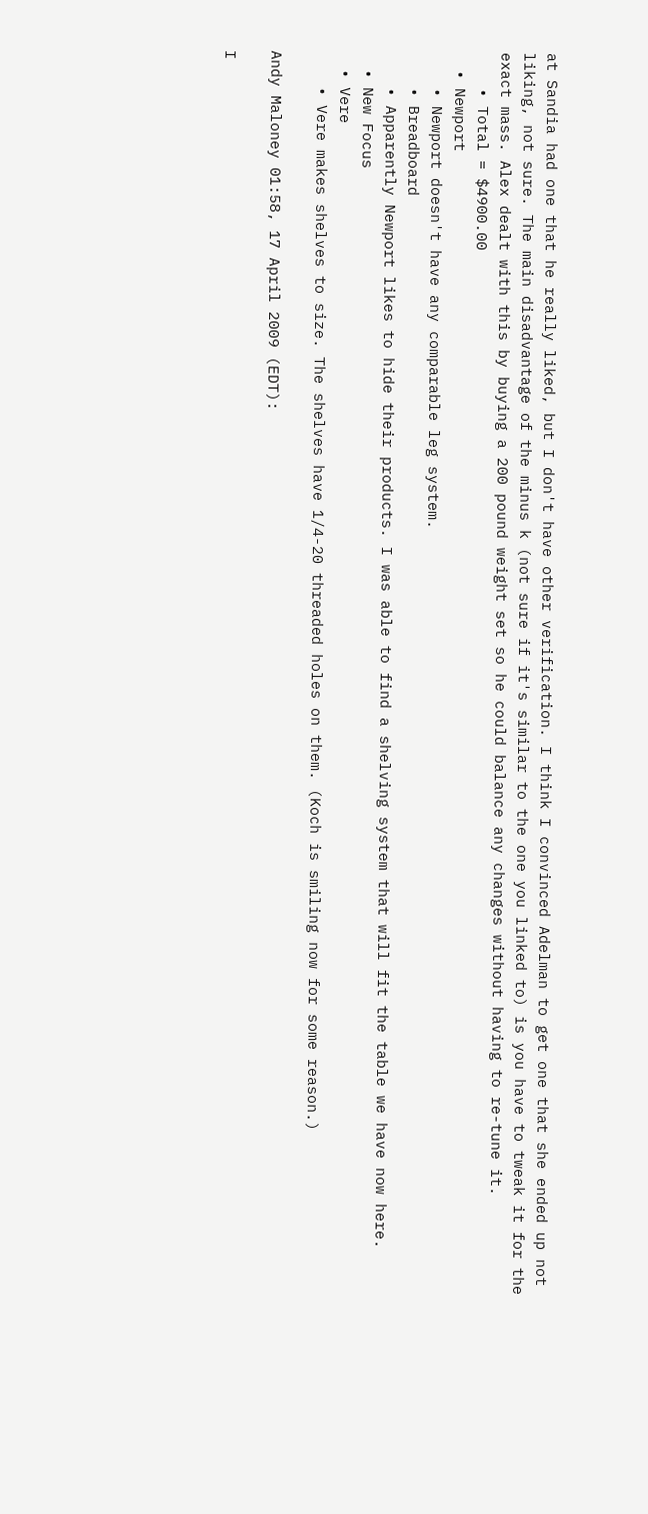at Sandia had one that he really liked, but I don't have other verification. I think I convinced Adelman to get one that she ended up not liking, not sure. The main disadvantage of the minus k (not sure if it's similar to the one you linked to) is you have to tweak it for the exact mass. Alex dealt with this by buying a 200 pound weight set so he could balance any changes without having to re-tune it.
    • Total = $4900.00
  • Newport
    • Newport doesn't have any comparable leg system.
    • Breadboard
    • Apparently Newport likes to hide their products. I was able to find a shelving system that will fit the table we have now here.
  • New Focus
  • Vere
    • Vere makes shelves to size. The shelves have 1/4-20 threaded holes on them. (Koch is smiling now for some reason.)

Andy Maloney 01:58, 17 April 2009 (EDT):

I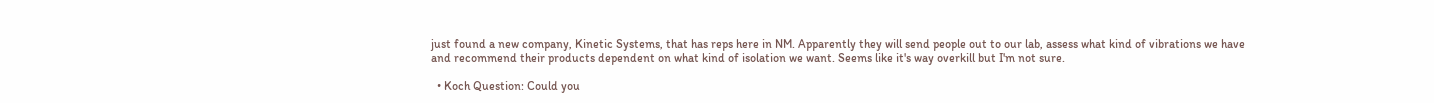just found a new company, Kinetic Systems, that has reps here in NM. Apparently they will send people out to our lab, assess what kind of vibrations we have and recommend their products dependent on what kind of isolation we want. Seems like it's way overkill but I'm not sure.

  • Koch Question: Could you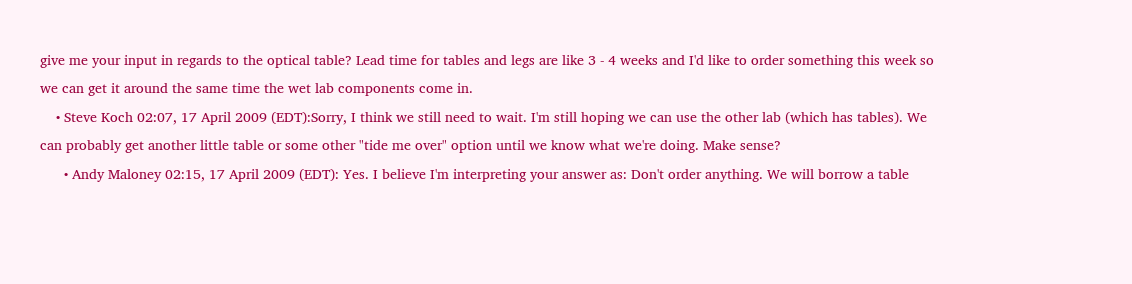give me your input in regards to the optical table? Lead time for tables and legs are like 3 - 4 weeks and I'd like to order something this week so we can get it around the same time the wet lab components come in.
    • Steve Koch 02:07, 17 April 2009 (EDT):Sorry, I think we still need to wait. I'm still hoping we can use the other lab (which has tables). We can probably get another little table or some other "tide me over" option until we know what we're doing. Make sense?
      • Andy Maloney 02:15, 17 April 2009 (EDT): Yes. I believe I'm interpreting your answer as: Don't order anything. We will borrow a table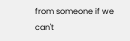from someone if we can't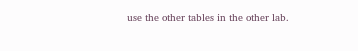use the other tables in the other lab.